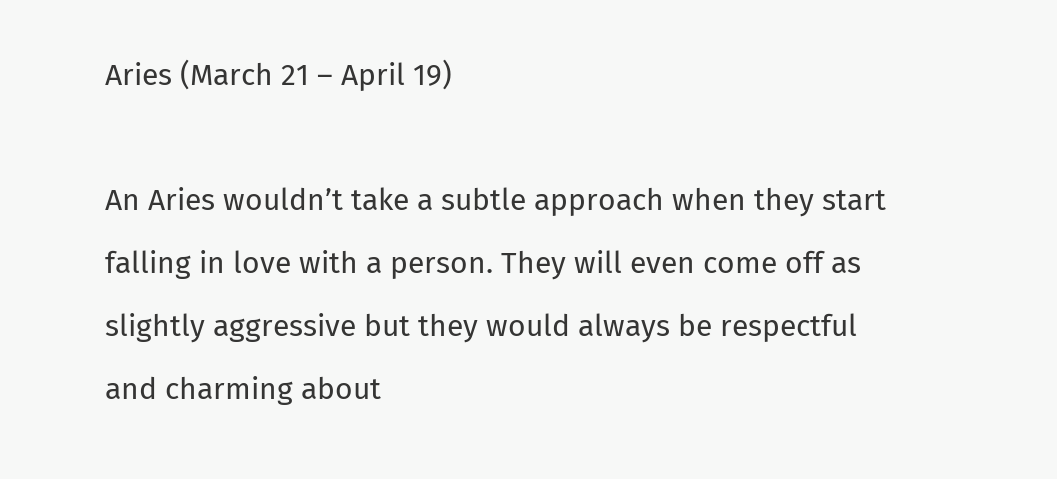Aries (March 21 – April 19)

An Aries wouldn’t take a subtle approach when they start falling in love with a person. They will even come off as slightly aggressive but they would always be respectful and charming about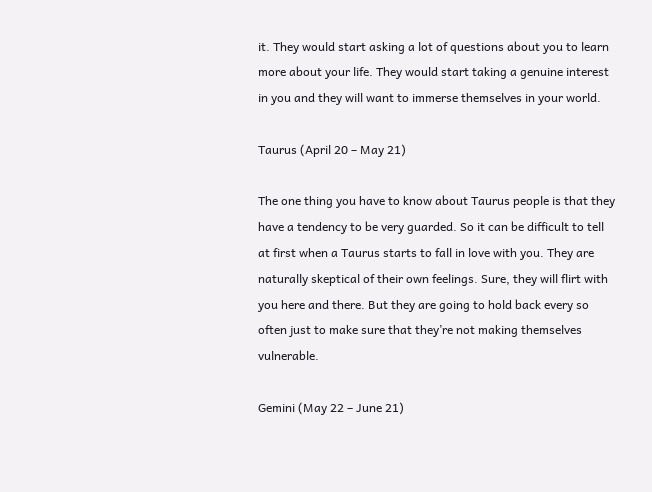it. They would start asking a lot of questions about you to learn more about your life. They would start taking a genuine interest in you and they will want to immerse themselves in your world.

Taurus (April 20 – May 21)

The one thing you have to know about Taurus people is that they have a tendency to be very guarded. So it can be difficult to tell at first when a Taurus starts to fall in love with you. They are naturally skeptical of their own feelings. Sure, they will flirt with you here and there. But they are going to hold back every so often just to make sure that they’re not making themselves vulnerable.

Gemini (May 22 – June 21)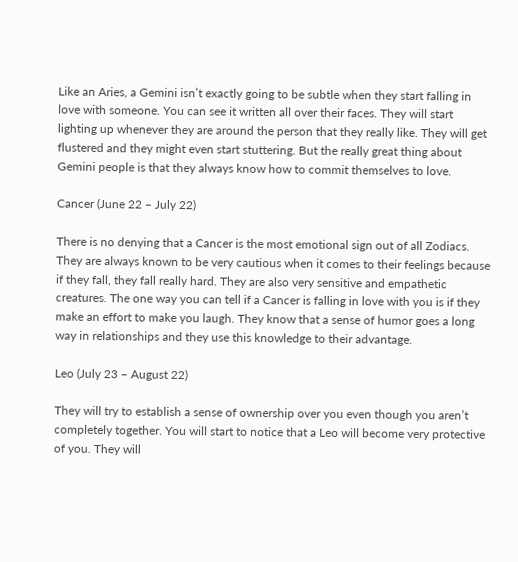Like an Aries, a Gemini isn’t exactly going to be subtle when they start falling in love with someone. You can see it written all over their faces. They will start lighting up whenever they are around the person that they really like. They will get flustered and they might even start stuttering. But the really great thing about Gemini people is that they always know how to commit themselves to love.

Cancer (June 22 – July 22)

There is no denying that a Cancer is the most emotional sign out of all Zodiacs. They are always known to be very cautious when it comes to their feelings because if they fall, they fall really hard. They are also very sensitive and empathetic creatures. The one way you can tell if a Cancer is falling in love with you is if they make an effort to make you laugh. They know that a sense of humor goes a long way in relationships and they use this knowledge to their advantage.

Leo (July 23 – August 22)

They will try to establish a sense of ownership over you even though you aren’t completely together. You will start to notice that a Leo will become very protective of you. They will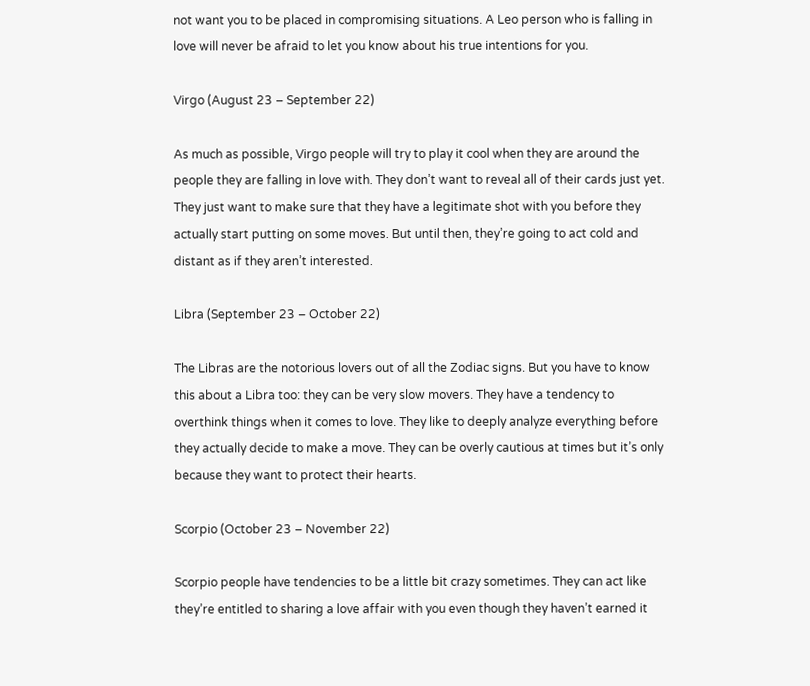not want you to be placed in compromising situations. A Leo person who is falling in love will never be afraid to let you know about his true intentions for you.

Virgo (August 23 – September 22)

As much as possible, Virgo people will try to play it cool when they are around the people they are falling in love with. They don’t want to reveal all of their cards just yet. They just want to make sure that they have a legitimate shot with you before they actually start putting on some moves. But until then, they’re going to act cold and distant as if they aren’t interested.

Libra (September 23 – October 22)

The Libras are the notorious lovers out of all the Zodiac signs. But you have to know this about a Libra too: they can be very slow movers. They have a tendency to overthink things when it comes to love. They like to deeply analyze everything before they actually decide to make a move. They can be overly cautious at times but it’s only because they want to protect their hearts.

Scorpio (October 23 – November 22)

Scorpio people have tendencies to be a little bit crazy sometimes. They can act like they’re entitled to sharing a love affair with you even though they haven’t earned it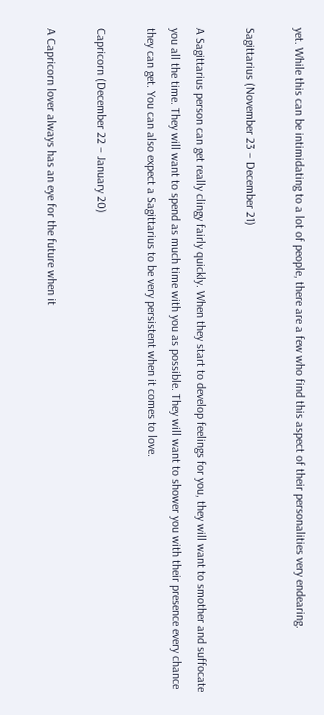yet. While this can be intimidating to a lot of people, there are a few who find this aspect of their personalities very endearing.

Sagittarius (November 23 – December 21)

A Sagittarius person can get really clingy fairly quickly. When they start to develop feelings for you, they will want to smother and suffocate you all the time. They will want to spend as much time with you as possible. They will want to shower you with their presence every chance they can get. You can also expect a Sagittarius to be very persistent when it comes to love.

Capricorn (December 22 – January 20)

A Capricorn lover always has an eye for the future when it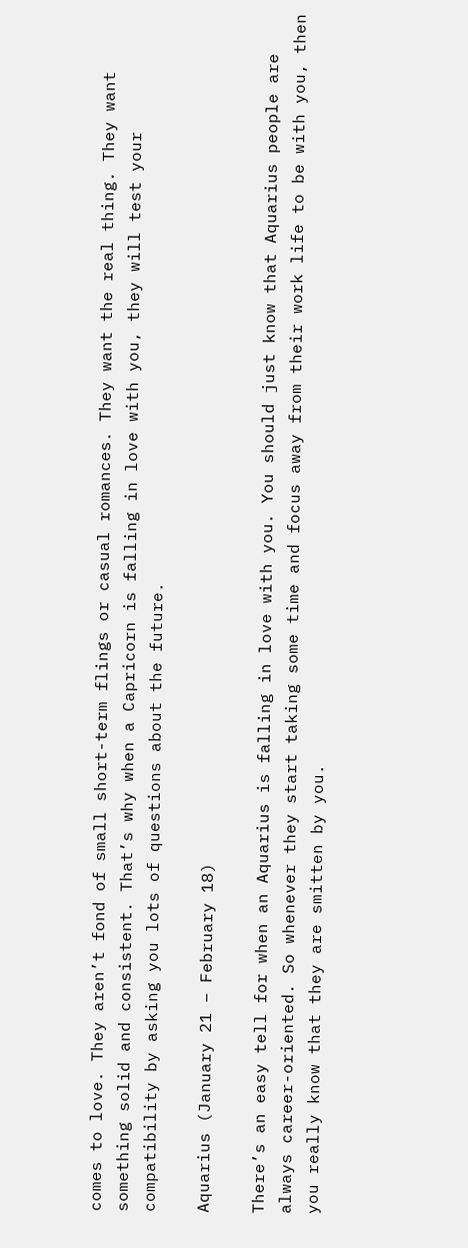comes to love. They aren’t fond of small short-term flings or casual romances. They want the real thing. They want something solid and consistent. That’s why when a Capricorn is falling in love with you, they will test your compatibility by asking you lots of questions about the future.

Aquarius (January 21 – February 18)

There’s an easy tell for when an Aquarius is falling in love with you. You should just know that Aquarius people are always career-oriented. So whenever they start taking some time and focus away from their work life to be with you, then you really know that they are smitten by you.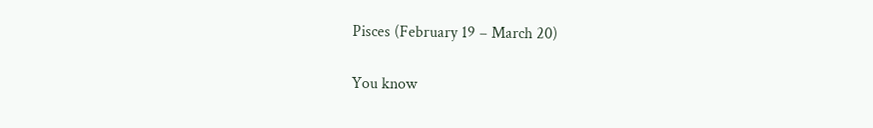Pisces (February 19 – March 20)

You know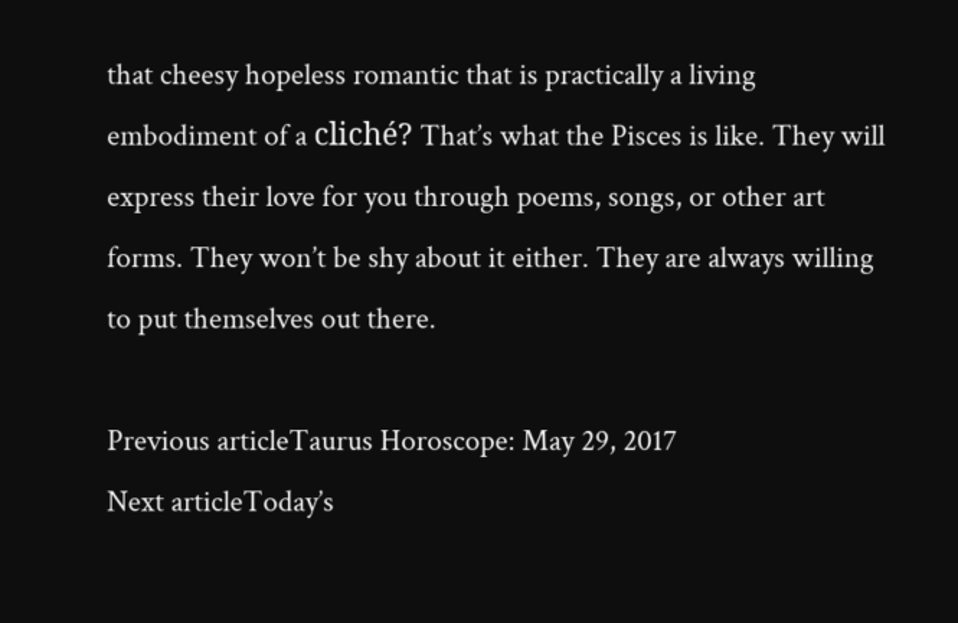that cheesy hopeless romantic that is practically a living embodiment of a cliché? That’s what the Pisces is like. They will express their love for you through poems, songs, or other art forms. They won’t be shy about it either. They are always willing to put themselves out there.

Previous articleTaurus Horoscope: May 29, 2017
Next articleToday’s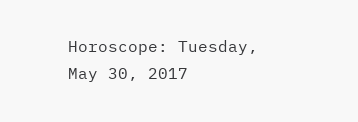Horoscope: Tuesday, May 30, 2017